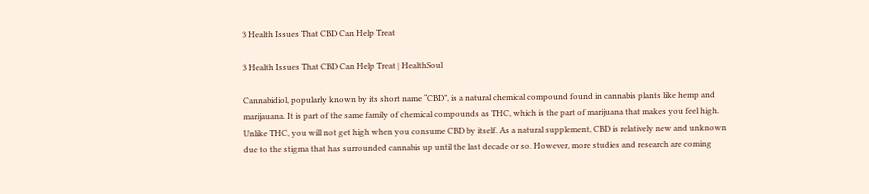3 Health Issues That CBD Can Help Treat

3 Health Issues That CBD Can Help Treat | HealthSoul

Cannabidiol, popularly known by its short name “CBD”, is a natural chemical compound found in cannabis plants like hemp and marijauana. It is part of the same family of chemical compounds as THC, which is the part of marijuana that makes you feel high. Unlike THC, you will not get high when you consume CBD by itself. As a natural supplement, CBD is relatively new and unknown due to the stigma that has surrounded cannabis up until the last decade or so. However, more studies and research are coming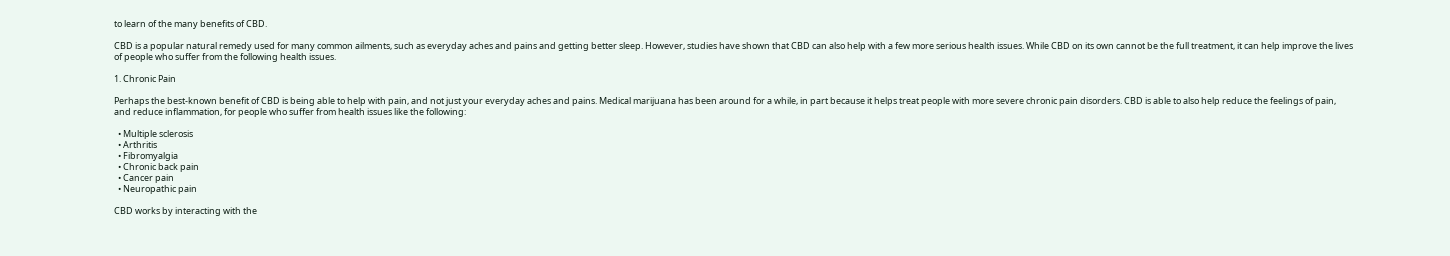to learn of the many benefits of CBD.

CBD is a popular natural remedy used for many common ailments, such as everyday aches and pains and getting better sleep. However, studies have shown that CBD can also help with a few more serious health issues. While CBD on its own cannot be the full treatment, it can help improve the lives of people who suffer from the following health issues.

1. Chronic Pain

Perhaps the best-known benefit of CBD is being able to help with pain, and not just your everyday aches and pains. Medical marijuana has been around for a while, in part because it helps treat people with more severe chronic pain disorders. CBD is able to also help reduce the feelings of pain, and reduce inflammation, for people who suffer from health issues like the following:

  • Multiple sclerosis
  • Arthritis
  • Fibromyalgia
  • Chronic back pain
  • Cancer pain
  • Neuropathic pain

CBD works by interacting with the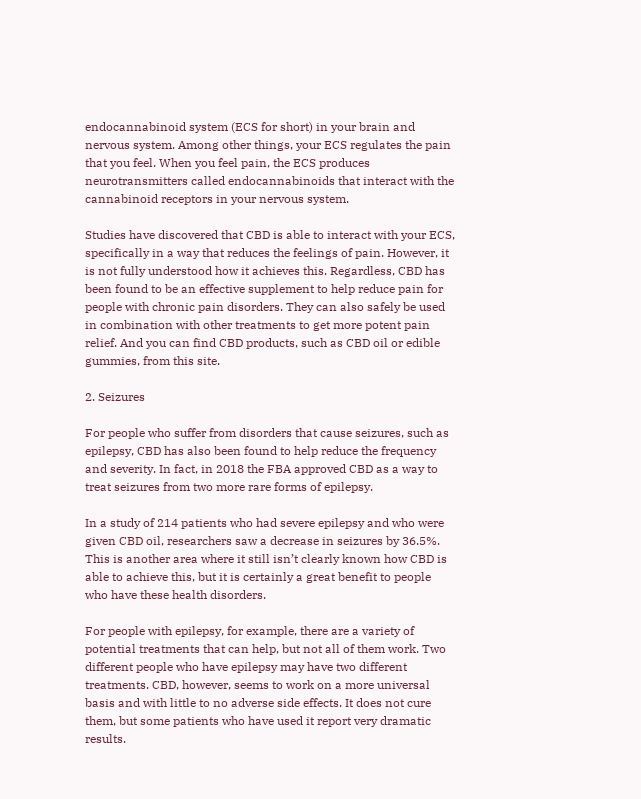endocannabinoid system (ECS for short) in your brain and nervous system. Among other things, your ECS regulates the pain that you feel. When you feel pain, the ECS produces neurotransmitters called endocannabinoids that interact with the cannabinoid receptors in your nervous system.

Studies have discovered that CBD is able to interact with your ECS, specifically in a way that reduces the feelings of pain. However, it is not fully understood how it achieves this. Regardless, CBD has been found to be an effective supplement to help reduce pain for people with chronic pain disorders. They can also safely be used in combination with other treatments to get more potent pain relief. And you can find CBD products, such as CBD oil or edible gummies, from this site.

2. Seizures

For people who suffer from disorders that cause seizures, such as epilepsy, CBD has also been found to help reduce the frequency and severity. In fact, in 2018 the FBA approved CBD as a way to treat seizures from two more rare forms of epilepsy.

In a study of 214 patients who had severe epilepsy and who were given CBD oil, researchers saw a decrease in seizures by 36.5%. This is another area where it still isn’t clearly known how CBD is able to achieve this, but it is certainly a great benefit to people who have these health disorders.

For people with epilepsy, for example, there are a variety of potential treatments that can help, but not all of them work. Two different people who have epilepsy may have two different treatments. CBD, however, seems to work on a more universal basis and with little to no adverse side effects. It does not cure them, but some patients who have used it report very dramatic results.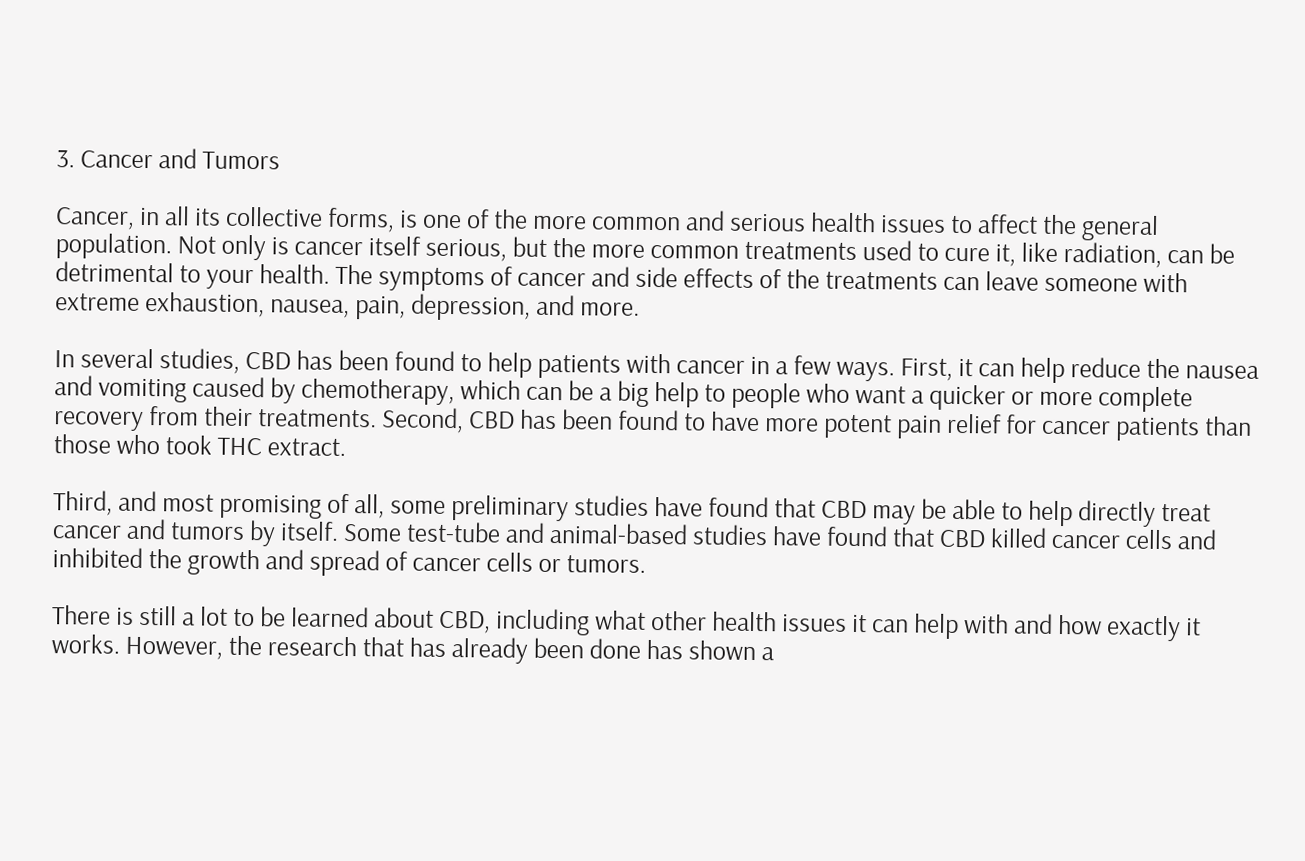3. Cancer and Tumors

Cancer, in all its collective forms, is one of the more common and serious health issues to affect the general population. Not only is cancer itself serious, but the more common treatments used to cure it, like radiation, can be detrimental to your health. The symptoms of cancer and side effects of the treatments can leave someone with extreme exhaustion, nausea, pain, depression, and more.

In several studies, CBD has been found to help patients with cancer in a few ways. First, it can help reduce the nausea and vomiting caused by chemotherapy, which can be a big help to people who want a quicker or more complete recovery from their treatments. Second, CBD has been found to have more potent pain relief for cancer patients than those who took THC extract.

Third, and most promising of all, some preliminary studies have found that CBD may be able to help directly treat cancer and tumors by itself. Some test-tube and animal-based studies have found that CBD killed cancer cells and inhibited the growth and spread of cancer cells or tumors.

There is still a lot to be learned about CBD, including what other health issues it can help with and how exactly it works. However, the research that has already been done has shown a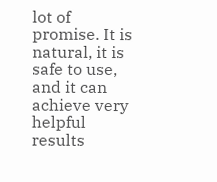lot of promise. It is natural, it is safe to use, and it can achieve very helpful results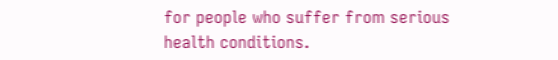for people who suffer from serious health conditions.